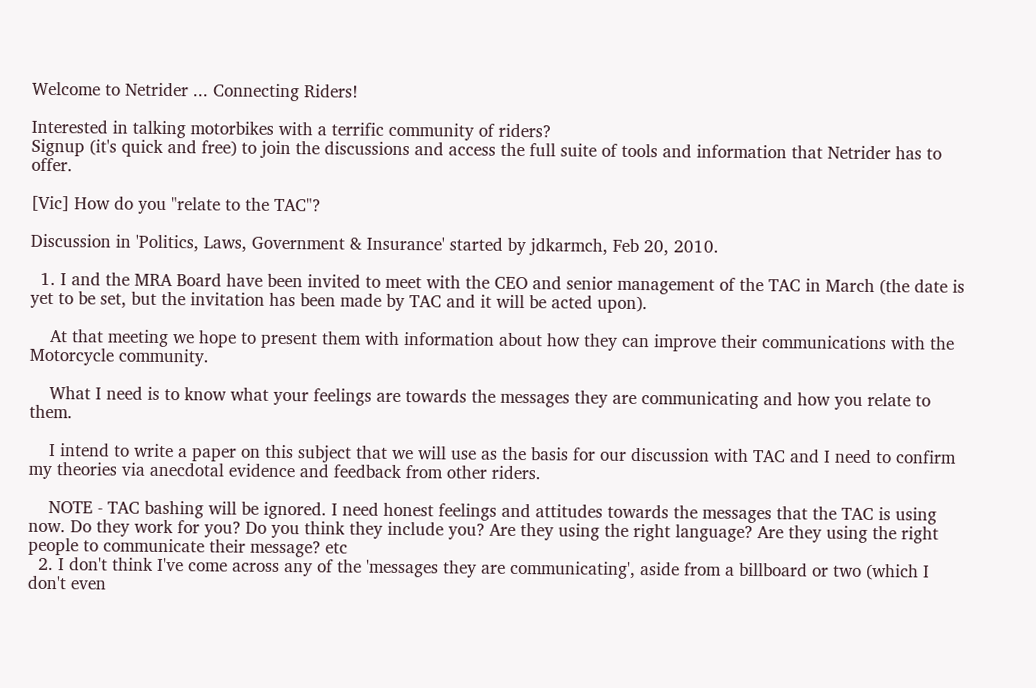Welcome to Netrider ... Connecting Riders!

Interested in talking motorbikes with a terrific community of riders?
Signup (it's quick and free) to join the discussions and access the full suite of tools and information that Netrider has to offer.

[Vic] How do you "relate to the TAC"?

Discussion in 'Politics, Laws, Government & Insurance' started by jdkarmch, Feb 20, 2010.

  1. I and the MRA Board have been invited to meet with the CEO and senior management of the TAC in March (the date is yet to be set, but the invitation has been made by TAC and it will be acted upon).

    At that meeting we hope to present them with information about how they can improve their communications with the Motorcycle community.

    What I need is to know what your feelings are towards the messages they are communicating and how you relate to them.

    I intend to write a paper on this subject that we will use as the basis for our discussion with TAC and I need to confirm my theories via anecdotal evidence and feedback from other riders.

    NOTE - TAC bashing will be ignored. I need honest feelings and attitudes towards the messages that the TAC is using now. Do they work for you? Do you think they include you? Are they using the right language? Are they using the right people to communicate their message? etc
  2. I don't think I've come across any of the 'messages they are communicating', aside from a billboard or two (which I don't even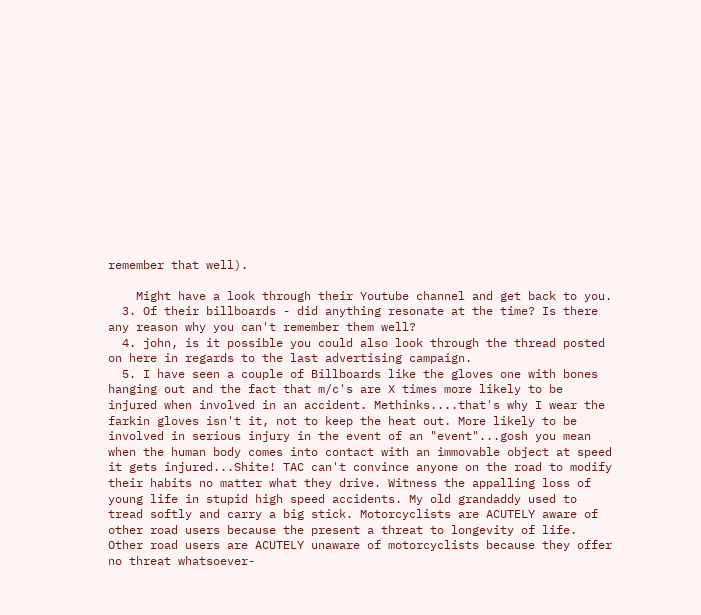remember that well).

    Might have a look through their Youtube channel and get back to you.
  3. Of their billboards - did anything resonate at the time? Is there any reason why you can't remember them well?
  4. john, is it possible you could also look through the thread posted on here in regards to the last advertising campaign.
  5. I have seen a couple of Billboards like the gloves one with bones hanging out and the fact that m/c's are X times more likely to be injured when involved in an accident. Methinks....that's why I wear the farkin gloves isn't it, not to keep the heat out. More likely to be involved in serious injury in the event of an "event"...gosh you mean when the human body comes into contact with an immovable object at speed it gets injured...Shite! TAC can't convince anyone on the road to modify their habits no matter what they drive. Witness the appalling loss of young life in stupid high speed accidents. My old grandaddy used to tread softly and carry a big stick. Motorcyclists are ACUTELY aware of other road users because the present a threat to longevity of life. Other road users are ACUTELY unaware of motorcyclists because they offer no threat whatsoever-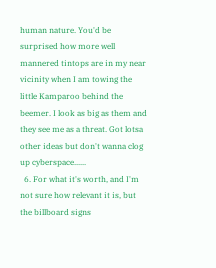human nature. You'd be surprised how more well mannered tintops are in my near vicinity when I am towing the little Kamparoo behind the beemer. I look as big as them and they see me as a threat. Got lotsa other ideas but don't wanna clog up cyberspace......
  6. For what it's worth, and I'm not sure how relevant it is, but the billboard signs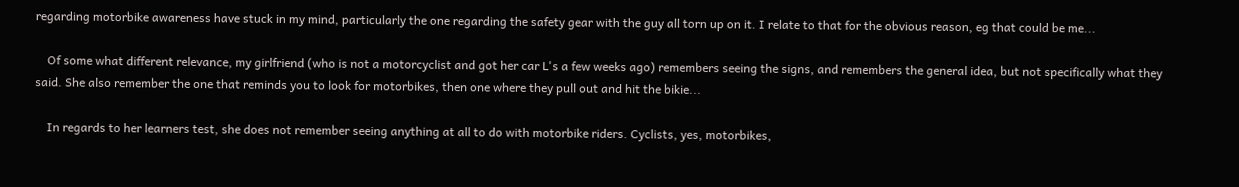regarding motorbike awareness have stuck in my mind, particularly the one regarding the safety gear with the guy all torn up on it. I relate to that for the obvious reason, eg that could be me...

    Of some what different relevance, my girlfriend (who is not a motorcyclist and got her car L's a few weeks ago) remembers seeing the signs, and remembers the general idea, but not specifically what they said. She also remember the one that reminds you to look for motorbikes, then one where they pull out and hit the bikie...

    In regards to her learners test, she does not remember seeing anything at all to do with motorbike riders. Cyclists, yes, motorbikes,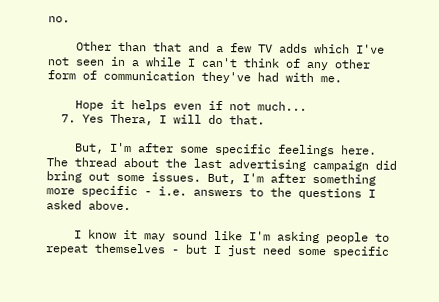no.

    Other than that and a few TV adds which I've not seen in a while I can't think of any other form of communication they've had with me.

    Hope it helps even if not much...
  7. Yes Thera, I will do that.

    But, I'm after some specific feelings here. The thread about the last advertising campaign did bring out some issues. But, I'm after something more specific - i.e. answers to the questions I asked above.

    I know it may sound like I'm asking people to repeat themselves - but I just need some specific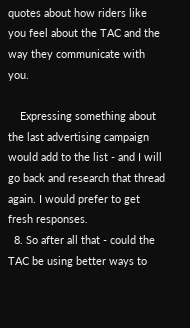quotes about how riders like you feel about the TAC and the way they communicate with you.

    Expressing something about the last advertising campaign would add to the list - and I will go back and research that thread again. I would prefer to get fresh responses.
  8. So after all that - could the TAC be using better ways to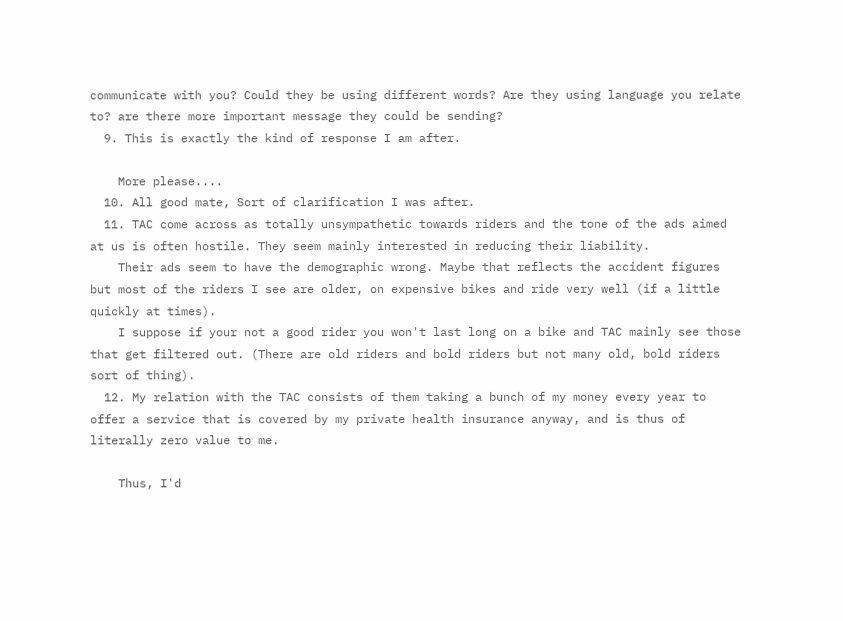communicate with you? Could they be using different words? Are they using language you relate to? are there more important message they could be sending?
  9. This is exactly the kind of response I am after.

    More please....
  10. All good mate, Sort of clarification I was after.
  11. TAC come across as totally unsympathetic towards riders and the tone of the ads aimed at us is often hostile. They seem mainly interested in reducing their liability.
    Their ads seem to have the demographic wrong. Maybe that reflects the accident figures but most of the riders I see are older, on expensive bikes and ride very well (if a little quickly at times).
    I suppose if your not a good rider you won't last long on a bike and TAC mainly see those that get filtered out. (There are old riders and bold riders but not many old, bold riders sort of thing).
  12. My relation with the TAC consists of them taking a bunch of my money every year to offer a service that is covered by my private health insurance anyway, and is thus of literally zero value to me.

    Thus, I'd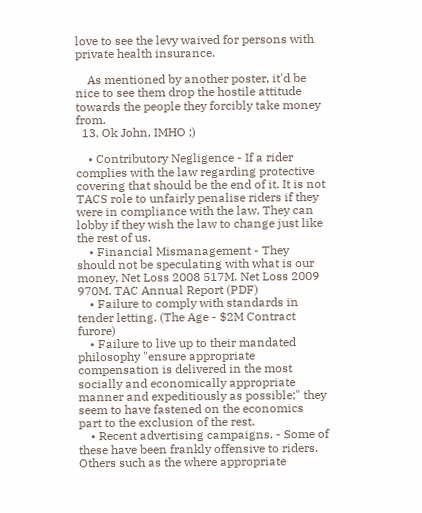love to see the levy waived for persons with private health insurance.

    As mentioned by another poster, it'd be nice to see them drop the hostile attitude towards the people they forcibly take money from.
  13. Ok John, IMHO ;)

    • Contributory Negligence - If a rider complies with the law regarding protective covering that should be the end of it. It is not TACS role to unfairly penalise riders if they were in compliance with the law. They can lobby if they wish the law to change just like the rest of us.
    • Financial Mismanagement - They should not be speculating with what is our money, Net Loss 2008 517M. Net Loss 2009 970M. TAC Annual Report (PDF)
    • Failure to comply with standards in tender letting. (The Age - $2M Contract furore)
    • Failure to live up to their mandated philosophy "ensure appropriate compensation is delivered in the most socially and economically appropriate manner and expeditiously as possible;" they seem to have fastened on the economics part to the exclusion of the rest.
    • Recent advertising campaigns. - Some of these have been frankly offensive to riders. Others such as the where appropriate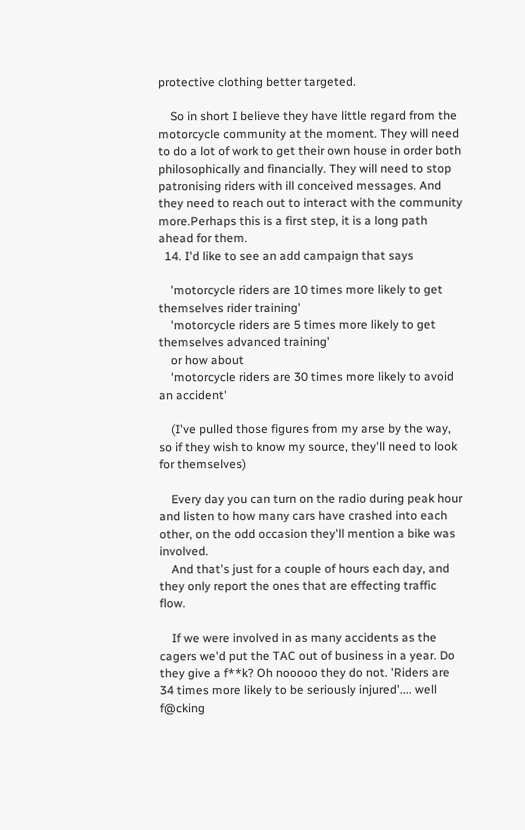protective clothing better targeted.

    So in short I believe they have little regard from the motorcycle community at the moment. They will need to do a lot of work to get their own house in order both philosophically and financially. They will need to stop patronising riders with ill conceived messages. And they need to reach out to interact with the community more.Perhaps this is a first step, it is a long path ahead for them.
  14. I'd like to see an add campaign that says

    'motorcycle riders are 10 times more likely to get themselves rider training'
    'motorcycle riders are 5 times more likely to get themselves advanced training'
    or how about
    'motorcycle riders are 30 times more likely to avoid an accident'

    (I've pulled those figures from my arse by the way, so if they wish to know my source, they'll need to look for themselves)

    Every day you can turn on the radio during peak hour and listen to how many cars have crashed into each other, on the odd occasion they'll mention a bike was involved.
    And that's just for a couple of hours each day, and they only report the ones that are effecting traffic flow.

    If we were involved in as many accidents as the cagers we'd put the TAC out of business in a year. Do they give a f**k? Oh nooooo they do not. 'Riders are 34 times more likely to be seriously injured'.... well f@cking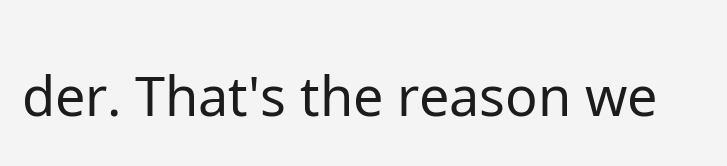der. That's the reason we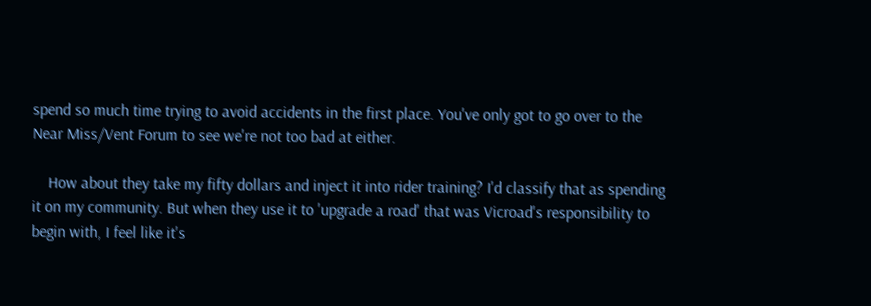spend so much time trying to avoid accidents in the first place. You've only got to go over to the Near Miss/Vent Forum to see we're not too bad at either.

    How about they take my fifty dollars and inject it into rider training? I'd classify that as spending it on my community. But when they use it to 'upgrade a road' that was Vicroad's responsibility to begin with, I feel like it's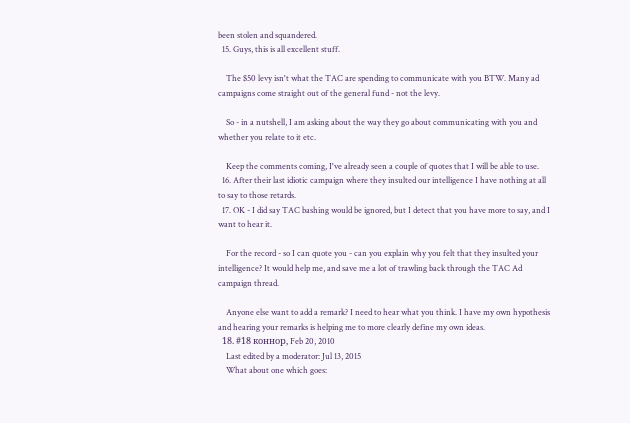been stolen and squandered.
  15. Guys, this is all excellent stuff.

    The $50 levy isn't what the TAC are spending to communicate with you BTW. Many ad campaigns come straight out of the general fund - not the levy.

    So - in a nutshell, I am asking about the way they go about communicating with you and whether you relate to it etc.

    Keep the comments coming, I've already seen a couple of quotes that I will be able to use.
  16. After their last idiotic campaign where they insulted our intelligence I have nothing at all to say to those retards.
  17. OK - I did say TAC bashing would be ignored, but I detect that you have more to say, and I want to hear it.

    For the record - so I can quote you - can you explain why you felt that they insulted your intelligence? It would help me, and save me a lot of trawling back through the TAC Ad campaign thread.

    Anyone else want to add a remark? I need to hear what you think. I have my own hypothesis and hearing your remarks is helping me to more clearly define my own ideas.
  18. #18 коннор, Feb 20, 2010
    Last edited by a moderator: Jul 13, 2015
    What about one which goes: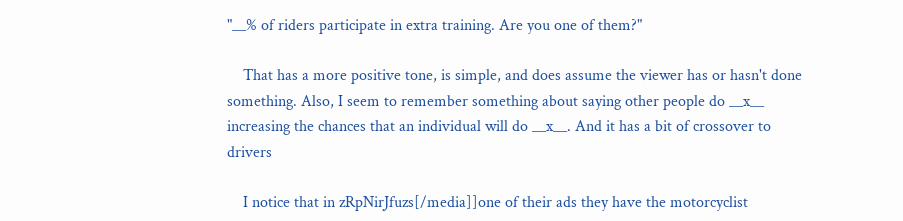"__% of riders participate in extra training. Are you one of them?"

    That has a more positive tone, is simple, and does assume the viewer has or hasn't done something. Also, I seem to remember something about saying other people do __x__ increasing the chances that an individual will do __x__. And it has a bit of crossover to drivers

    I notice that in zRpNirJfuzs[/media]]one of their ads they have the motorcyclist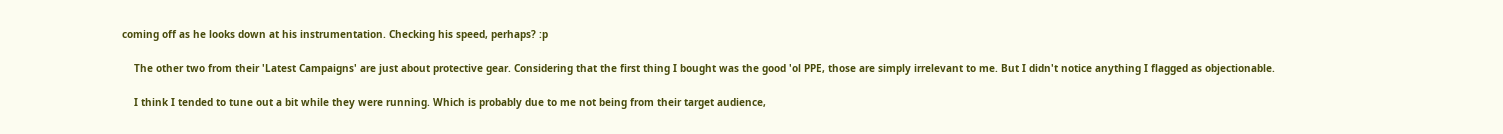coming off as he looks down at his instrumentation. Checking his speed, perhaps? :p

    The other two from their 'Latest Campaigns' are just about protective gear. Considering that the first thing I bought was the good 'ol PPE, those are simply irrelevant to me. But I didn't notice anything I flagged as objectionable.

    I think I tended to tune out a bit while they were running. Which is probably due to me not being from their target audience,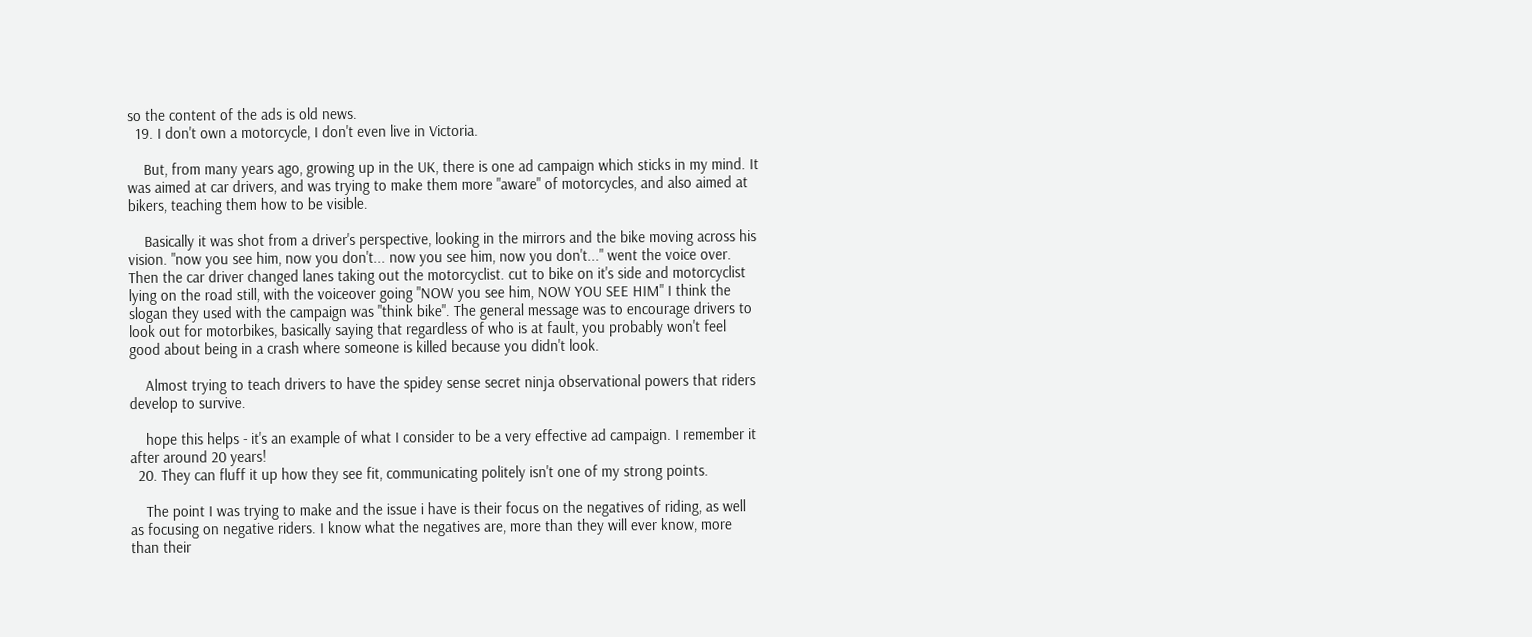so the content of the ads is old news.
  19. I don't own a motorcycle, I don't even live in Victoria.

    But, from many years ago, growing up in the UK, there is one ad campaign which sticks in my mind. It was aimed at car drivers, and was trying to make them more "aware" of motorcycles, and also aimed at bikers, teaching them how to be visible.

    Basically it was shot from a driver's perspective, looking in the mirrors and the bike moving across his vision. "now you see him, now you don't... now you see him, now you don't..." went the voice over. Then the car driver changed lanes taking out the motorcyclist. cut to bike on it's side and motorcyclist lying on the road still, with the voiceover going "NOW you see him, NOW YOU SEE HIM" I think the slogan they used with the campaign was "think bike". The general message was to encourage drivers to look out for motorbikes, basically saying that regardless of who is at fault, you probably won't feel good about being in a crash where someone is killed because you didn't look.

    Almost trying to teach drivers to have the spidey sense secret ninja observational powers that riders develop to survive.

    hope this helps - it's an example of what I consider to be a very effective ad campaign. I remember it after around 20 years!
  20. They can fluff it up how they see fit, communicating politely isn't one of my strong points.

    The point I was trying to make and the issue i have is their focus on the negatives of riding, as well as focusing on negative riders. I know what the negatives are, more than they will ever know, more than their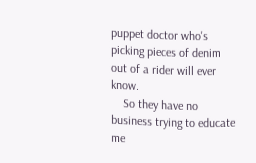puppet doctor who's picking pieces of denim out of a rider will ever know.
    So they have no business trying to educate me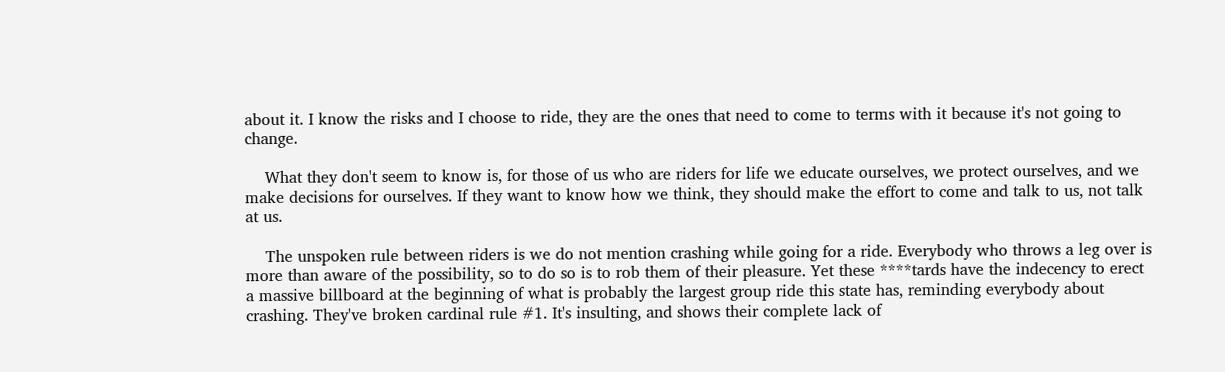about it. I know the risks and I choose to ride, they are the ones that need to come to terms with it because it's not going to change.

    What they don't seem to know is, for those of us who are riders for life we educate ourselves, we protect ourselves, and we make decisions for ourselves. If they want to know how we think, they should make the effort to come and talk to us, not talk at us.

    The unspoken rule between riders is we do not mention crashing while going for a ride. Everybody who throws a leg over is more than aware of the possibility, so to do so is to rob them of their pleasure. Yet these ****tards have the indecency to erect a massive billboard at the beginning of what is probably the largest group ride this state has, reminding everybody about crashing. They've broken cardinal rule #1. It's insulting, and shows their complete lack of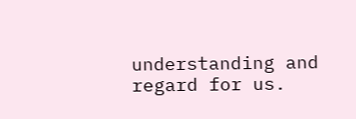understanding and regard for us.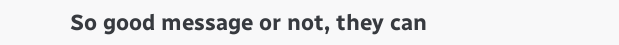So good message or not, they can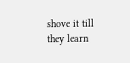shove it till they learn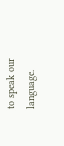to speak our language.